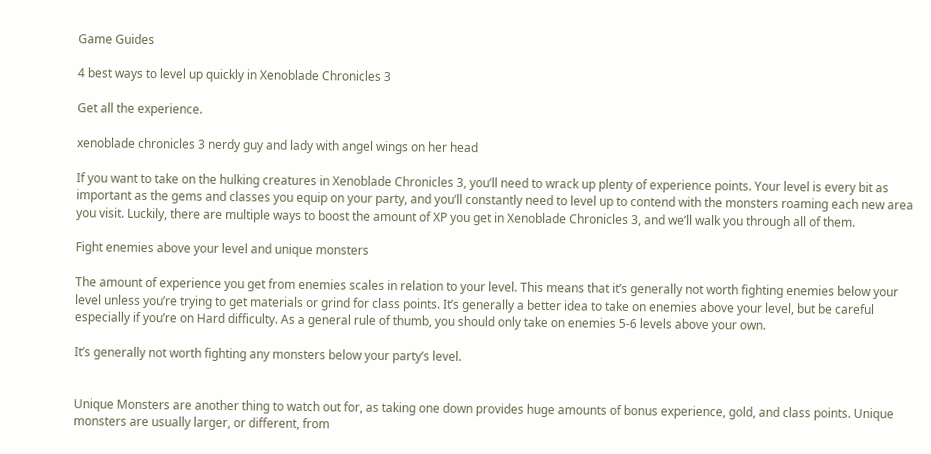Game Guides

4 best ways to level up quickly in Xenoblade Chronicles 3

Get all the experience.

xenoblade chronicles 3 nerdy guy and lady with angel wings on her head

If you want to take on the hulking creatures in Xenoblade Chronicles 3, you’ll need to wrack up plenty of experience points. Your level is every bit as important as the gems and classes you equip on your party, and you’ll constantly need to level up to contend with the monsters roaming each new area you visit. Luckily, there are multiple ways to boost the amount of XP you get in Xenoblade Chronicles 3, and we’ll walk you through all of them.

Fight enemies above your level and unique monsters

The amount of experience you get from enemies scales in relation to your level. This means that it’s generally not worth fighting enemies below your level unless you’re trying to get materials or grind for class points. It’s generally a better idea to take on enemies above your level, but be careful especially if you’re on Hard difficulty. As a general rule of thumb, you should only take on enemies 5-6 levels above your own.

It’s generally not worth fighting any monsters below your party’s level.


Unique Monsters are another thing to watch out for, as taking one down provides huge amounts of bonus experience, gold, and class points. Unique monsters are usually larger, or different, from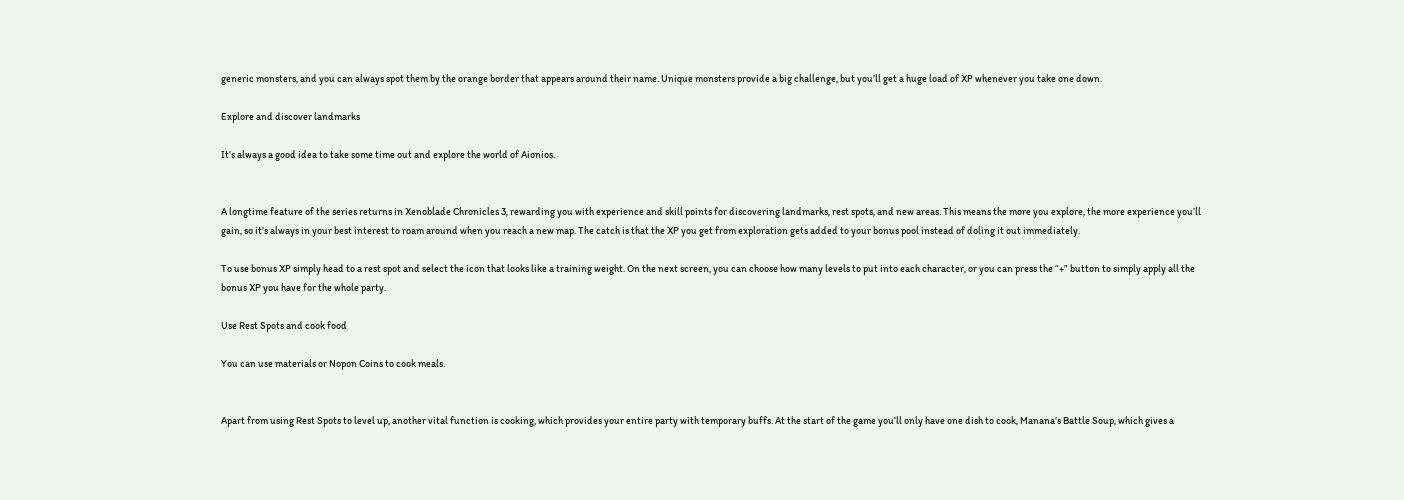generic monsters, and you can always spot them by the orange border that appears around their name. Unique monsters provide a big challenge, but you’ll get a huge load of XP whenever you take one down.

Explore and discover landmarks

It’s always a good idea to take some time out and explore the world of Aionios.


A longtime feature of the series returns in Xenoblade Chronicles 3, rewarding you with experience and skill points for discovering landmarks, rest spots, and new areas. This means the more you explore, the more experience you’ll gain, so it’s always in your best interest to roam around when you reach a new map. The catch is that the XP you get from exploration gets added to your bonus pool instead of doling it out immediately.

To use bonus XP simply head to a rest spot and select the icon that looks like a training weight. On the next screen, you can choose how many levels to put into each character, or you can press the “+” button to simply apply all the bonus XP you have for the whole party.

Use Rest Spots and cook food

You can use materials or Nopon Coins to cook meals.


Apart from using Rest Spots to level up, another vital function is cooking, which provides your entire party with temporary buffs. At the start of the game you’ll only have one dish to cook, Manana’s Battle Soup, which gives a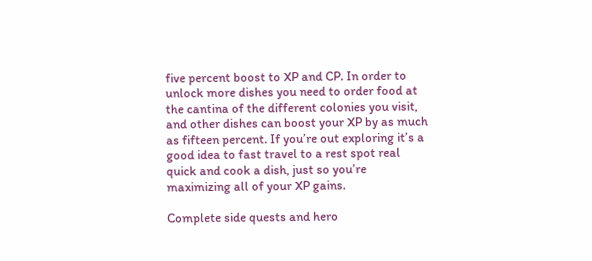five percent boost to XP and CP. In order to unlock more dishes you need to order food at the cantina of the different colonies you visit, and other dishes can boost your XP by as much as fifteen percent. If you’re out exploring it’s a good idea to fast travel to a rest spot real quick and cook a dish, just so you’re maximizing all of your XP gains.

Complete side quests and hero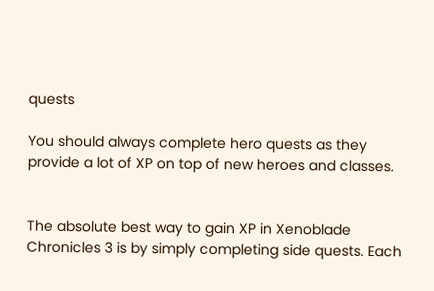quests

You should always complete hero quests as they provide a lot of XP on top of new heroes and classes.


The absolute best way to gain XP in Xenoblade Chronicles 3 is by simply completing side quests. Each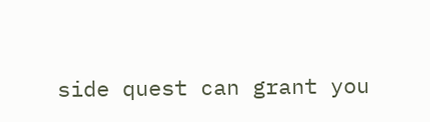side quest can grant you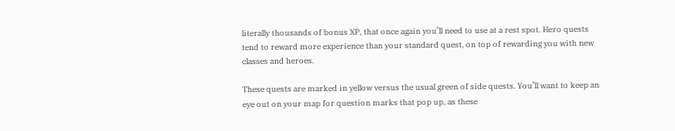literally thousands of bonus XP, that once again you’ll need to use at a rest spot. Hero quests tend to reward more experience than your standard quest, on top of rewarding you with new classes and heroes.

These quests are marked in yellow versus the usual green of side quests. You’ll want to keep an eye out on your map for question marks that pop up, as these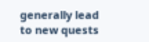generally lead to new quests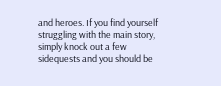and heroes. If you find yourself struggling with the main story, simply knock out a few sidequests and you should be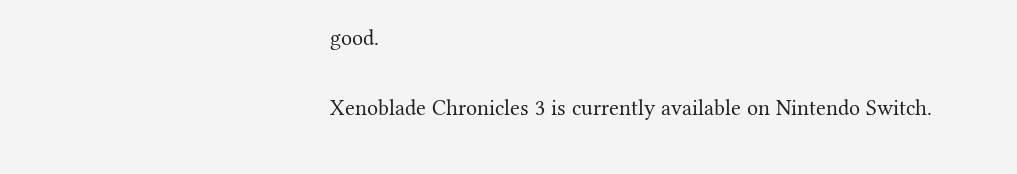good.

Xenoblade Chronicles 3 is currently available on Nintendo Switch.